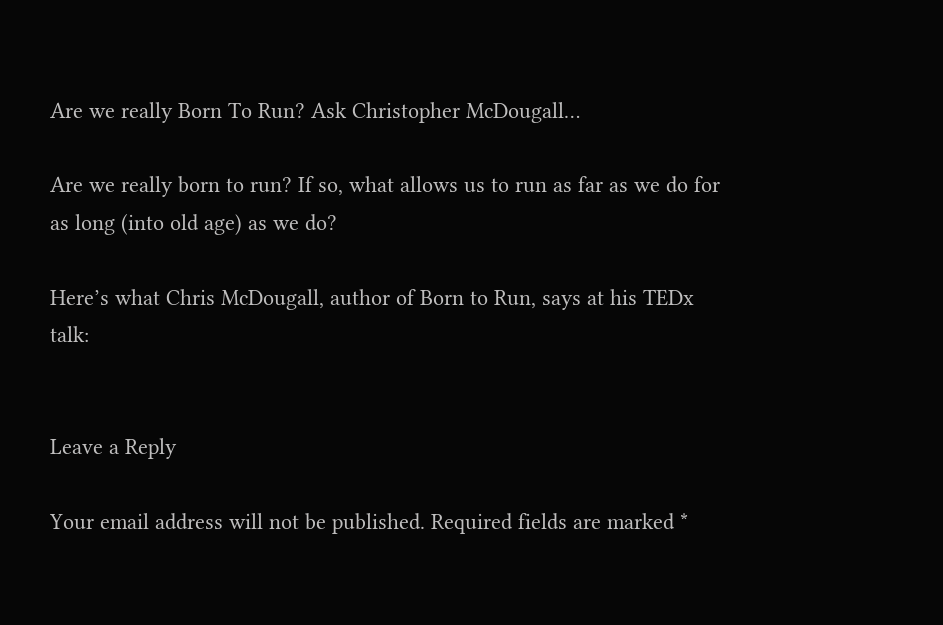Are we really Born To Run? Ask Christopher McDougall…

Are we really born to run? If so, what allows us to run as far as we do for as long (into old age) as we do?

Here’s what Chris McDougall, author of Born to Run, says at his TEDx talk:


Leave a Reply

Your email address will not be published. Required fields are marked *